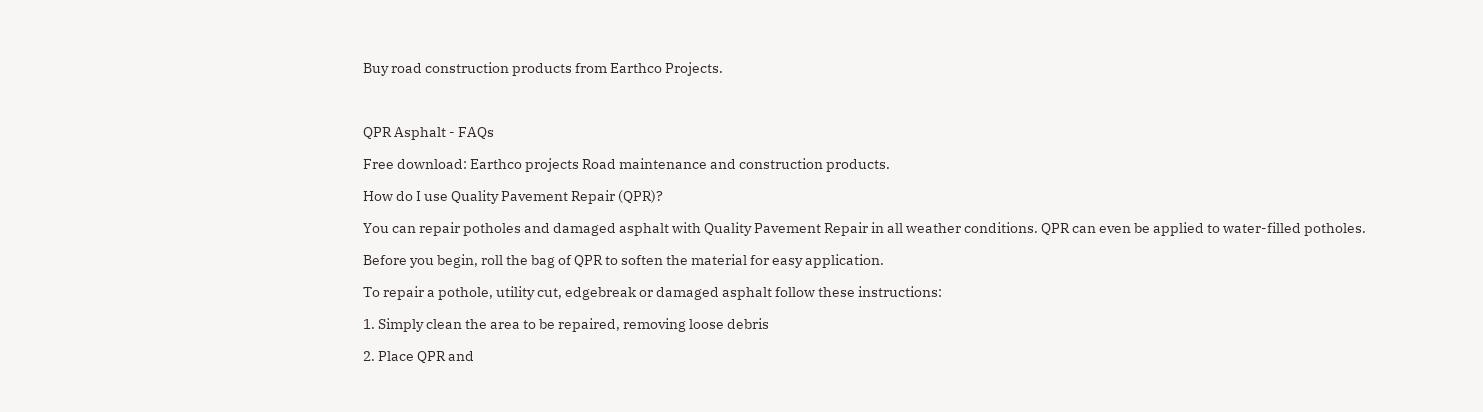Buy road construction products from Earthco Projects.



QPR Asphalt - FAQs

Free download: Earthco projects Road maintenance and construction products.

How do I use Quality Pavement Repair (QPR)?

You can repair potholes and damaged asphalt with Quality Pavement Repair in all weather conditions. QPR can even be applied to water-filled potholes.

Before you begin, roll the bag of QPR to soften the material for easy application.

To repair a pothole, utility cut, edgebreak or damaged asphalt follow these instructions:

1. Simply clean the area to be repaired, removing loose debris

2. Place QPR and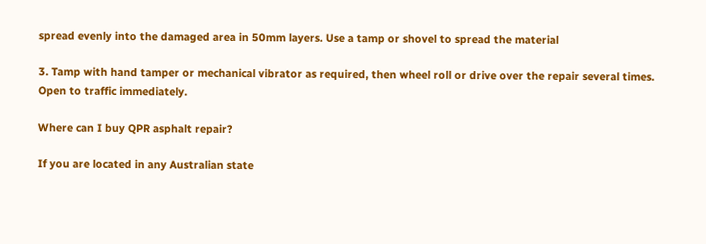spread evenly into the damaged area in 50mm layers. Use a tamp or shovel to spread the material

3. Tamp with hand tamper or mechanical vibrator as required, then wheel roll or drive over the repair several times. Open to traffic immediately.

Where can I buy QPR asphalt repair?

If you are located in any Australian state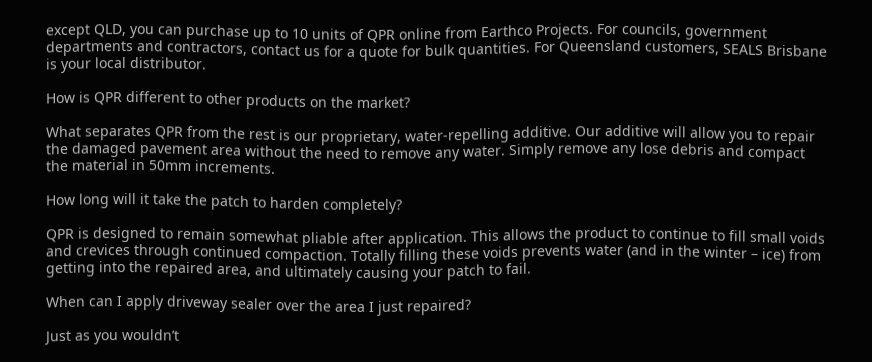except QLD, you can purchase up to 10 units of QPR online from Earthco Projects. For councils, government departments and contractors, contact us for a quote for bulk quantities. For Queensland customers, SEALS Brisbane is your local distributor.

How is QPR different to other products on the market?

What separates QPR from the rest is our proprietary, water-repelling additive. Our additive will allow you to repair the damaged pavement area without the need to remove any water. Simply remove any lose debris and compact the material in 50mm increments.

How long will it take the patch to harden completely?

QPR is designed to remain somewhat pliable after application. This allows the product to continue to fill small voids and crevices through continued compaction. Totally filling these voids prevents water (and in the winter – ice) from getting into the repaired area, and ultimately causing your patch to fail.

When can I apply driveway sealer over the area I just repaired?

Just as you wouldn’t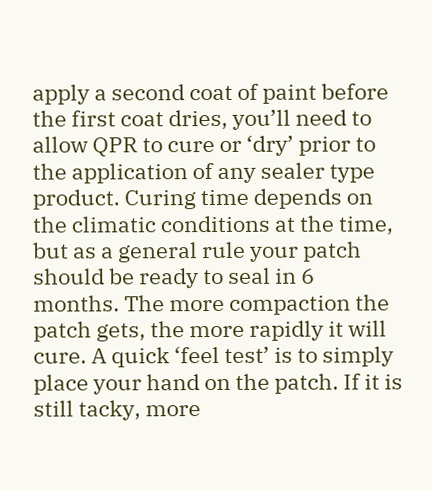apply a second coat of paint before the first coat dries, you’ll need to allow QPR to cure or ‘dry’ prior to the application of any sealer type product. Curing time depends on the climatic conditions at the time, but as a general rule your patch should be ready to seal in 6 months. The more compaction the patch gets, the more rapidly it will cure. A quick ‘feel test’ is to simply place your hand on the patch. If it is still tacky, more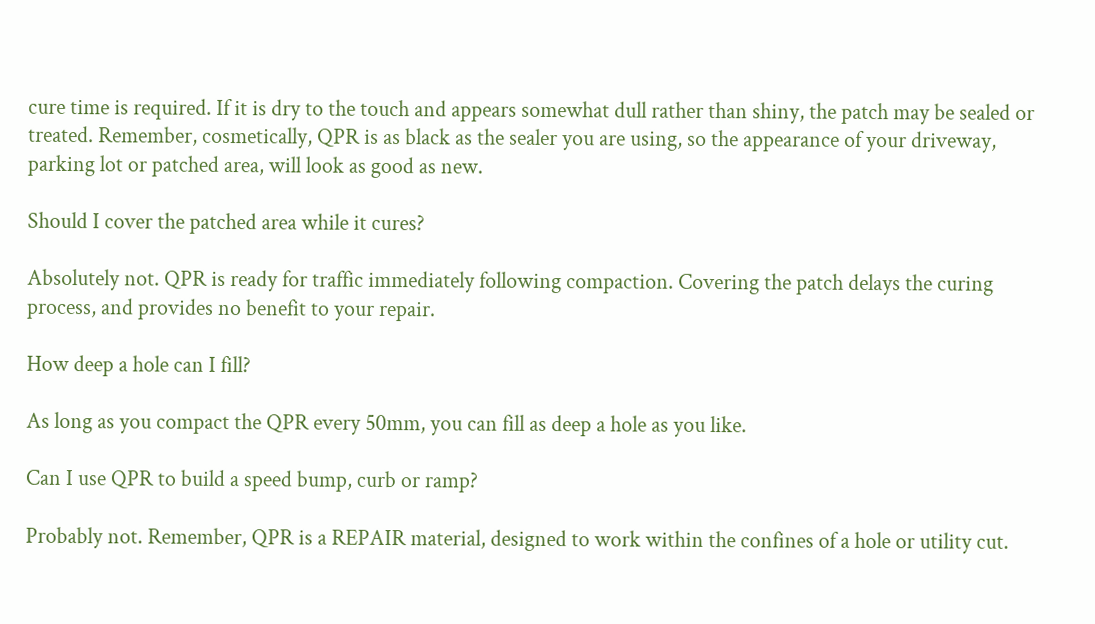cure time is required. If it is dry to the touch and appears somewhat dull rather than shiny, the patch may be sealed or treated. Remember, cosmetically, QPR is as black as the sealer you are using, so the appearance of your driveway, parking lot or patched area, will look as good as new.

Should I cover the patched area while it cures?

Absolutely not. QPR is ready for traffic immediately following compaction. Covering the patch delays the curing process, and provides no benefit to your repair.

How deep a hole can I fill?

As long as you compact the QPR every 50mm, you can fill as deep a hole as you like.

Can I use QPR to build a speed bump, curb or ramp?

Probably not. Remember, QPR is a REPAIR material, designed to work within the confines of a hole or utility cut.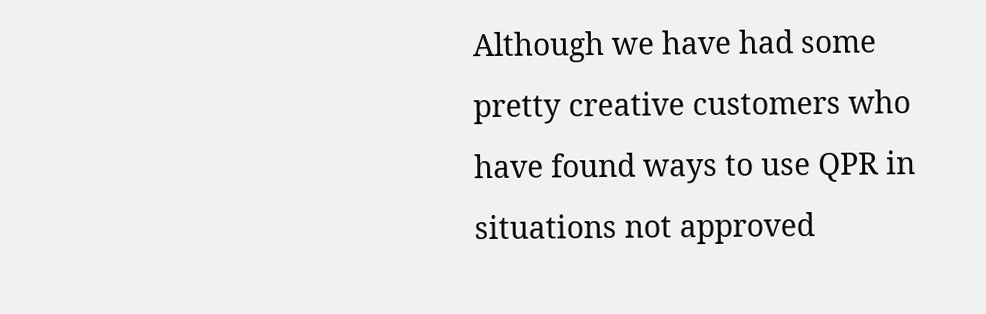Although we have had some pretty creative customers who have found ways to use QPR in situations not approved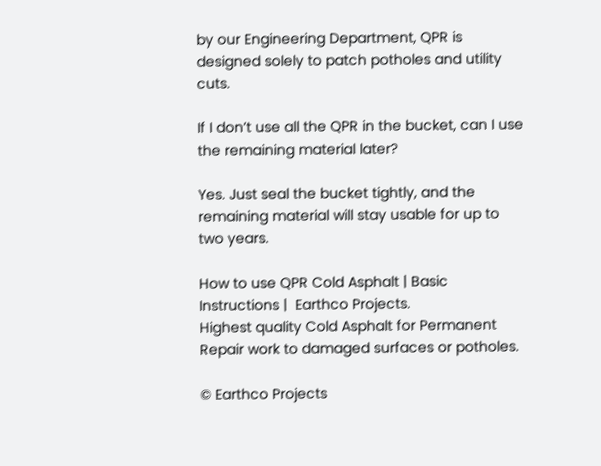by our Engineering Department, QPR is designed solely to patch potholes and utility cuts.

If I don’t use all the QPR in the bucket, can I use the remaining material later?

Yes. Just seal the bucket tightly, and the remaining material will stay usable for up to two years.

How to use QPR Cold Asphalt | Basic Instructions |  Earthco Projects.
Highest quality Cold Asphalt for Permanent Repair work to damaged surfaces or potholes.

© Earthco Projects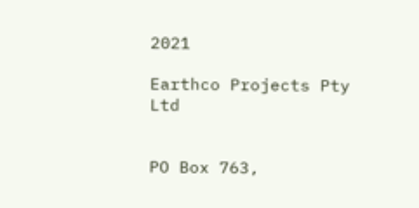2021

Earthco Projects Pty Ltd


PO Box 763,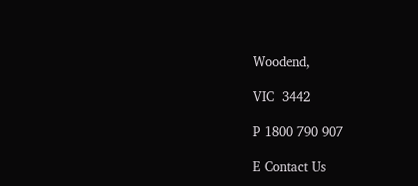Woodend,

VIC  3442

P 1800 790 907

E Contact Us